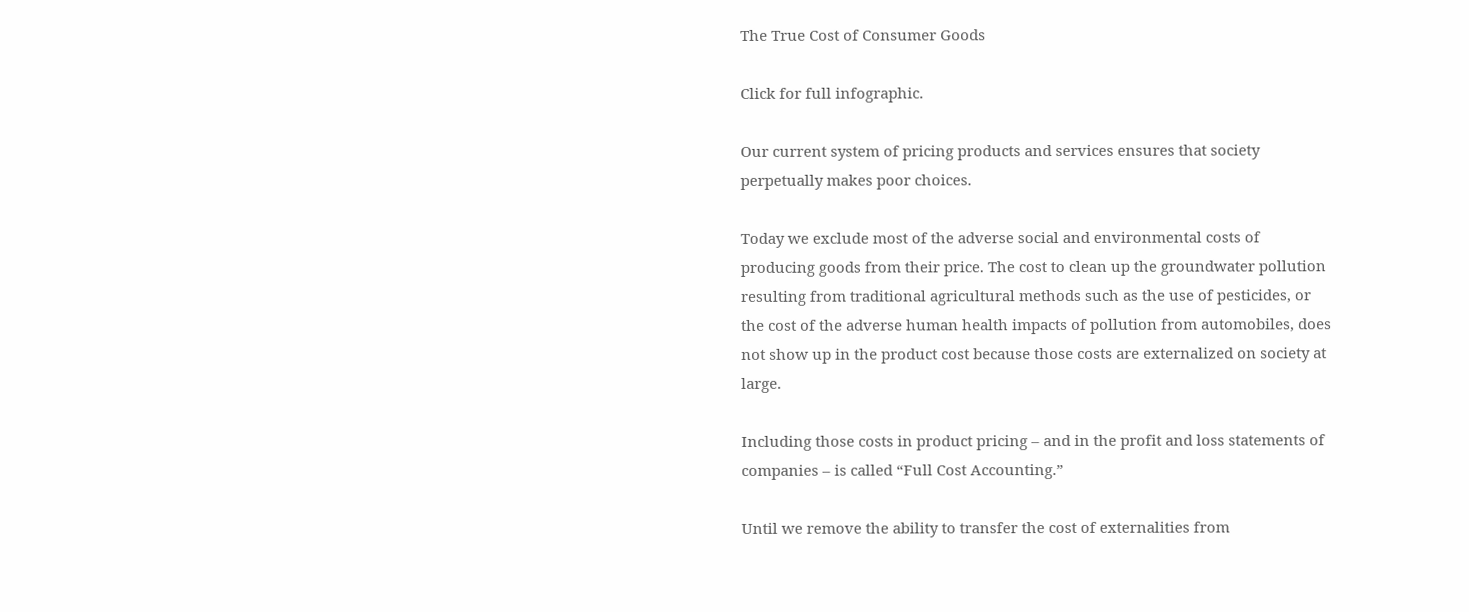The True Cost of Consumer Goods

Click for full infographic.

Our current system of pricing products and services ensures that society perpetually makes poor choices.

Today we exclude most of the adverse social and environmental costs of producing goods from their price. The cost to clean up the groundwater pollution resulting from traditional agricultural methods such as the use of pesticides, or the cost of the adverse human health impacts of pollution from automobiles, does not show up in the product cost because those costs are externalized on society at large.

Including those costs in product pricing – and in the profit and loss statements of companies – is called “Full Cost Accounting.”

Until we remove the ability to transfer the cost of externalities from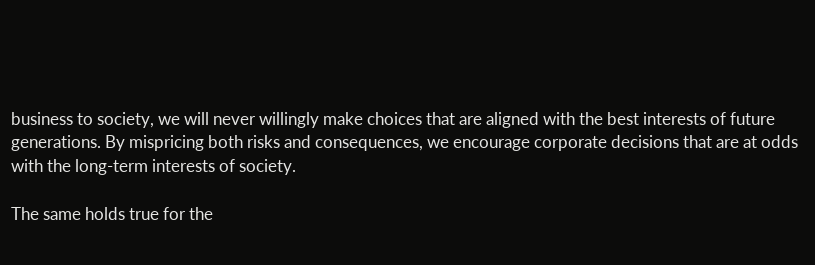business to society, we will never willingly make choices that are aligned with the best interests of future generations. By mispricing both risks and consequences, we encourage corporate decisions that are at odds with the long-term interests of society.

The same holds true for the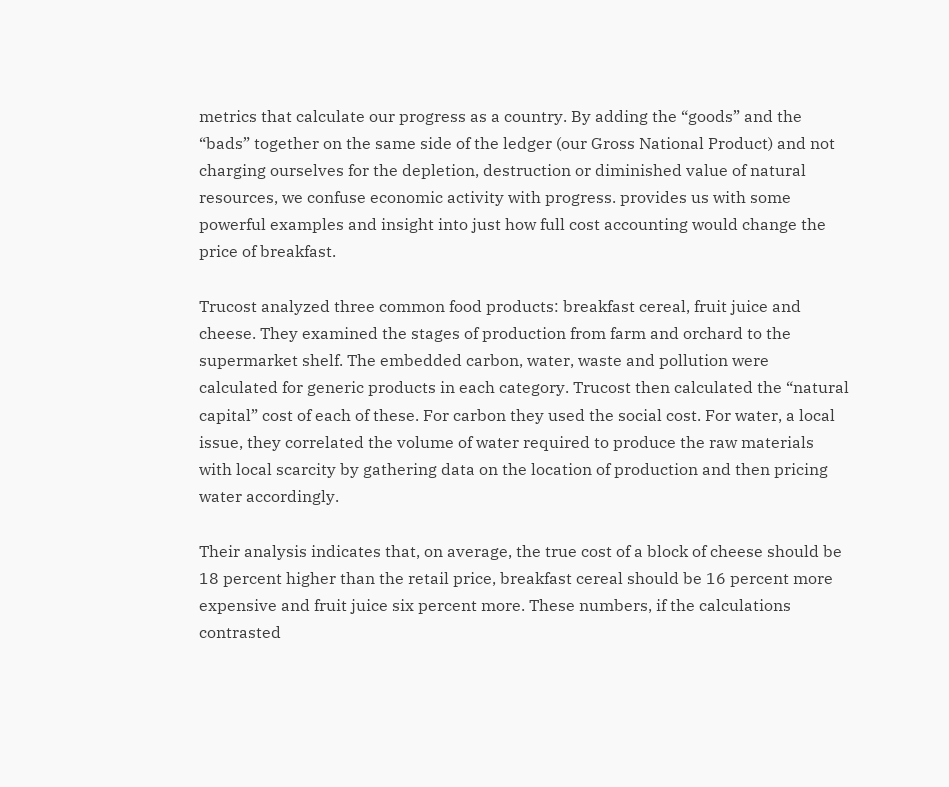metrics that calculate our progress as a country. By adding the “goods” and the “bads” together on the same side of the ledger (our Gross National Product) and not charging ourselves for the depletion, destruction or diminished value of natural resources, we confuse economic activity with progress. provides us with some powerful examples and insight into just how full cost accounting would change the price of breakfast.

Trucost analyzed three common food products: breakfast cereal, fruit juice and cheese. They examined the stages of production from farm and orchard to the supermarket shelf. The embedded carbon, water, waste and pollution were calculated for generic products in each category. Trucost then calculated the “natural capital” cost of each of these. For carbon they used the social cost. For water, a local issue, they correlated the volume of water required to produce the raw materials with local scarcity by gathering data on the location of production and then pricing water accordingly.

Their analysis indicates that, on average, the true cost of a block of cheese should be 18 percent higher than the retail price, breakfast cereal should be 16 percent more expensive and fruit juice six percent more. These numbers, if the calculations contrasted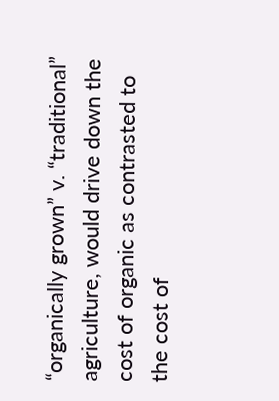“organically grown” v. “traditional” agriculture, would drive down the cost of organic as contrasted to the cost of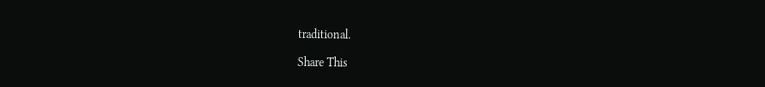traditional.

Share This